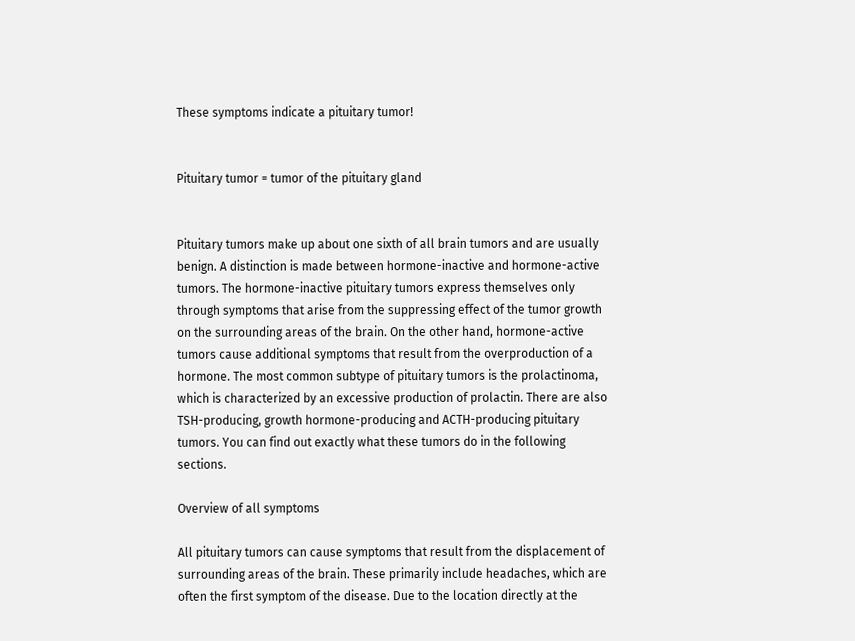These symptoms indicate a pituitary tumor!


Pituitary tumor = tumor of the pituitary gland


Pituitary tumors make up about one sixth of all brain tumors and are usually benign. A distinction is made between hormone-inactive and hormone-active tumors. The hormone-inactive pituitary tumors express themselves only through symptoms that arise from the suppressing effect of the tumor growth on the surrounding areas of the brain. On the other hand, hormone-active tumors cause additional symptoms that result from the overproduction of a hormone. The most common subtype of pituitary tumors is the prolactinoma, which is characterized by an excessive production of prolactin. There are also TSH-producing, growth hormone-producing and ACTH-producing pituitary tumors. You can find out exactly what these tumors do in the following sections.

Overview of all symptoms

All pituitary tumors can cause symptoms that result from the displacement of surrounding areas of the brain. These primarily include headaches, which are often the first symptom of the disease. Due to the location directly at the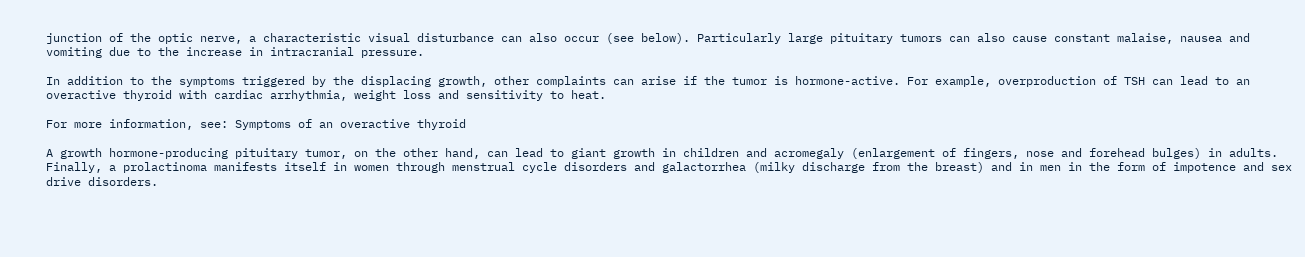junction of the optic nerve, a characteristic visual disturbance can also occur (see below). Particularly large pituitary tumors can also cause constant malaise, nausea and vomiting due to the increase in intracranial pressure.

In addition to the symptoms triggered by the displacing growth, other complaints can arise if the tumor is hormone-active. For example, overproduction of TSH can lead to an overactive thyroid with cardiac arrhythmia, weight loss and sensitivity to heat.

For more information, see: Symptoms of an overactive thyroid

A growth hormone-producing pituitary tumor, on the other hand, can lead to giant growth in children and acromegaly (enlargement of fingers, nose and forehead bulges) in adults. Finally, a prolactinoma manifests itself in women through menstrual cycle disorders and galactorrhea (milky discharge from the breast) and in men in the form of impotence and sex drive disorders.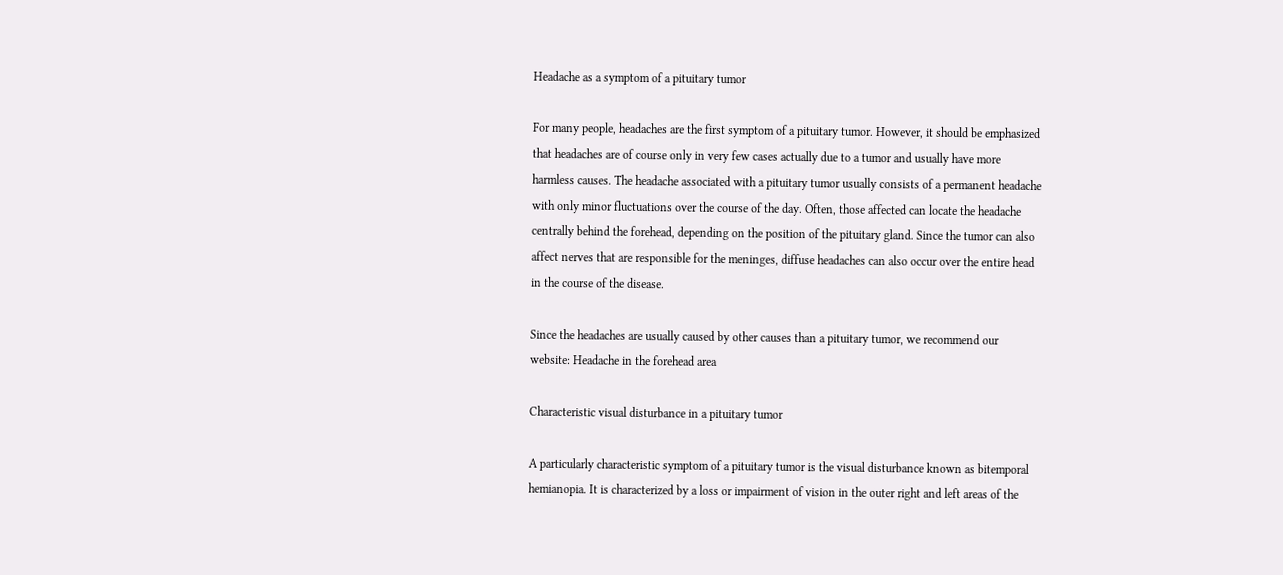Headache as a symptom of a pituitary tumor

For many people, headaches are the first symptom of a pituitary tumor. However, it should be emphasized that headaches are of course only in very few cases actually due to a tumor and usually have more harmless causes. The headache associated with a pituitary tumor usually consists of a permanent headache with only minor fluctuations over the course of the day. Often, those affected can locate the headache centrally behind the forehead, depending on the position of the pituitary gland. Since the tumor can also affect nerves that are responsible for the meninges, diffuse headaches can also occur over the entire head in the course of the disease.

Since the headaches are usually caused by other causes than a pituitary tumor, we recommend our website: Headache in the forehead area

Characteristic visual disturbance in a pituitary tumor

A particularly characteristic symptom of a pituitary tumor is the visual disturbance known as bitemporal hemianopia. It is characterized by a loss or impairment of vision in the outer right and left areas of the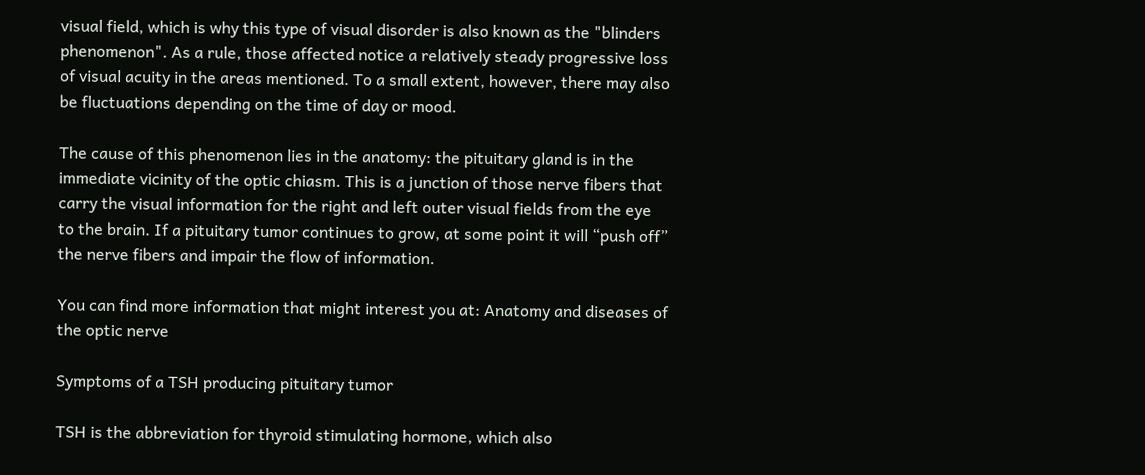visual field, which is why this type of visual disorder is also known as the "blinders phenomenon". As a rule, those affected notice a relatively steady progressive loss of visual acuity in the areas mentioned. To a small extent, however, there may also be fluctuations depending on the time of day or mood.

The cause of this phenomenon lies in the anatomy: the pituitary gland is in the immediate vicinity of the optic chiasm. This is a junction of those nerve fibers that carry the visual information for the right and left outer visual fields from the eye to the brain. If a pituitary tumor continues to grow, at some point it will “push off” the nerve fibers and impair the flow of information.

You can find more information that might interest you at: Anatomy and diseases of the optic nerve

Symptoms of a TSH producing pituitary tumor

TSH is the abbreviation for thyroid stimulating hormone, which also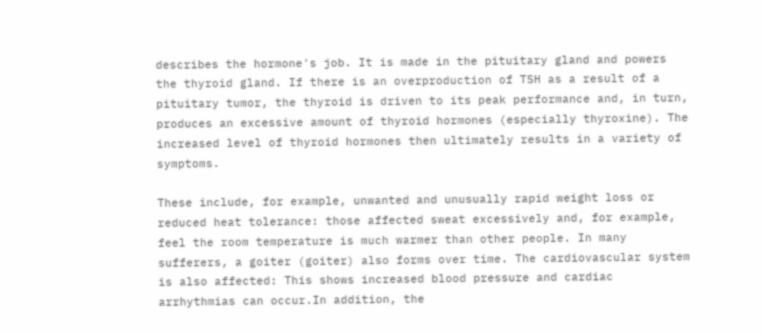describes the hormone's job. It is made in the pituitary gland and powers the thyroid gland. If there is an overproduction of TSH as a result of a pituitary tumor, the thyroid is driven to its peak performance and, in turn, produces an excessive amount of thyroid hormones (especially thyroxine). The increased level of thyroid hormones then ultimately results in a variety of symptoms.

These include, for example, unwanted and unusually rapid weight loss or reduced heat tolerance: those affected sweat excessively and, for example, feel the room temperature is much warmer than other people. In many sufferers, a goiter (goiter) also forms over time. The cardiovascular system is also affected: This shows increased blood pressure and cardiac arrhythmias can occur.In addition, the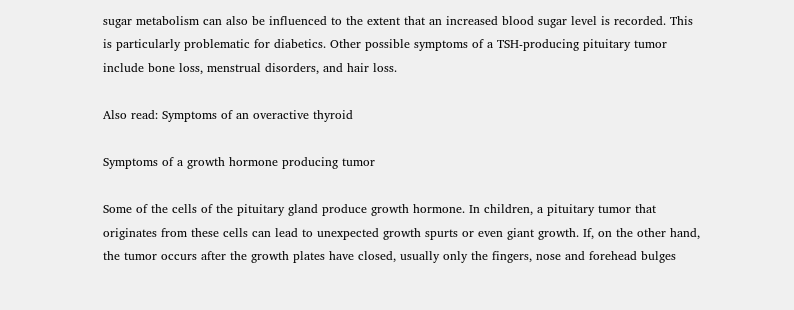sugar metabolism can also be influenced to the extent that an increased blood sugar level is recorded. This is particularly problematic for diabetics. Other possible symptoms of a TSH-producing pituitary tumor include bone loss, menstrual disorders, and hair loss.

Also read: Symptoms of an overactive thyroid

Symptoms of a growth hormone producing tumor

Some of the cells of the pituitary gland produce growth hormone. In children, a pituitary tumor that originates from these cells can lead to unexpected growth spurts or even giant growth. If, on the other hand, the tumor occurs after the growth plates have closed, usually only the fingers, nose and forehead bulges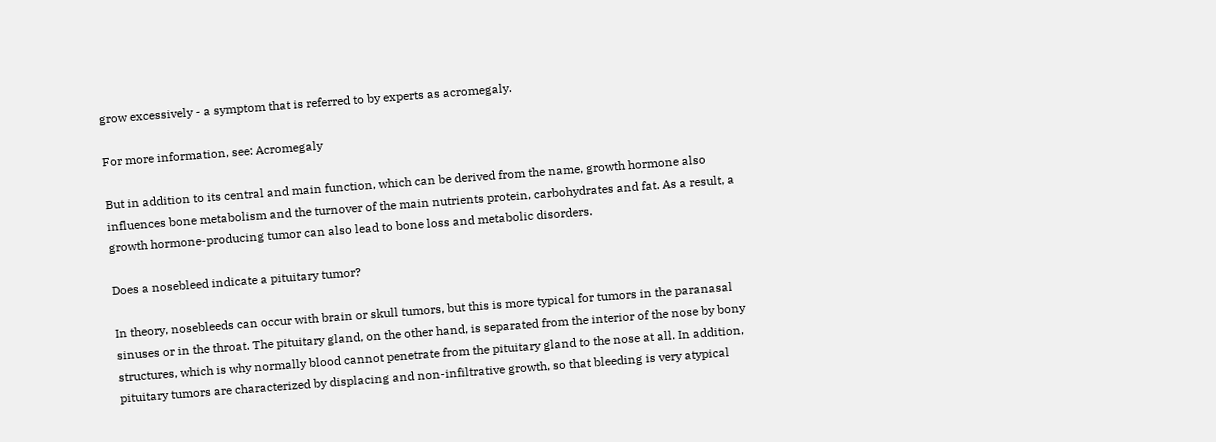grow excessively - a symptom that is referred to by experts as acromegaly.

For more information, see: Acromegaly

But in addition to its central and main function, which can be derived from the name, growth hormone also influences bone metabolism and the turnover of the main nutrients protein, carbohydrates and fat. As a result, a growth hormone-producing tumor can also lead to bone loss and metabolic disorders.

Does a nosebleed indicate a pituitary tumor?

In theory, nosebleeds can occur with brain or skull tumors, but this is more typical for tumors in the paranasal sinuses or in the throat. The pituitary gland, on the other hand, is separated from the interior of the nose by bony structures, which is why normally blood cannot penetrate from the pituitary gland to the nose at all. In addition, pituitary tumors are characterized by displacing and non-infiltrative growth, so that bleeding is very atypical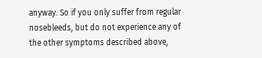anyway. So if you only suffer from regular nosebleeds, but do not experience any of the other symptoms described above,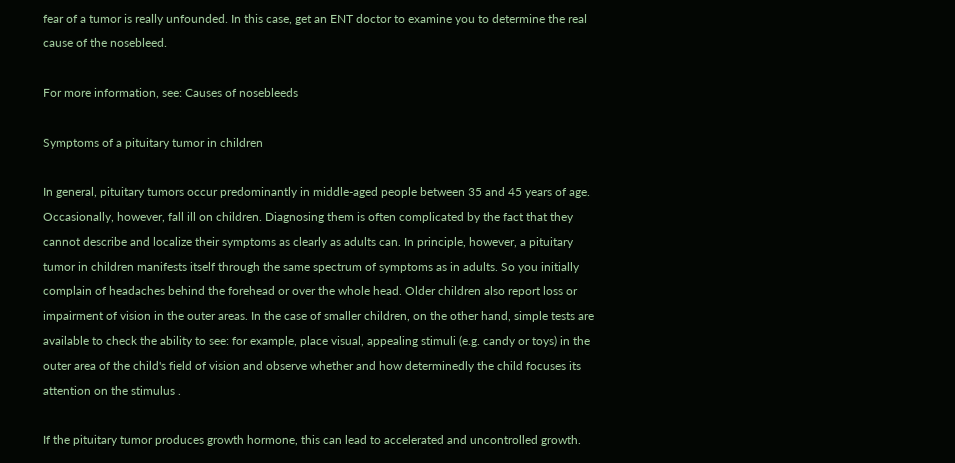fear of a tumor is really unfounded. In this case, get an ENT doctor to examine you to determine the real cause of the nosebleed.

For more information, see: Causes of nosebleeds

Symptoms of a pituitary tumor in children

In general, pituitary tumors occur predominantly in middle-aged people between 35 and 45 years of age. Occasionally, however, fall ill on children. Diagnosing them is often complicated by the fact that they cannot describe and localize their symptoms as clearly as adults can. In principle, however, a pituitary tumor in children manifests itself through the same spectrum of symptoms as in adults. So you initially complain of headaches behind the forehead or over the whole head. Older children also report loss or impairment of vision in the outer areas. In the case of smaller children, on the other hand, simple tests are available to check the ability to see: for example, place visual, appealing stimuli (e.g. candy or toys) in the outer area of the child's field of vision and observe whether and how determinedly the child focuses its attention on the stimulus .

If the pituitary tumor produces growth hormone, this can lead to accelerated and uncontrolled growth.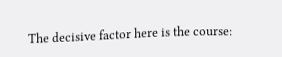The decisive factor here is the course: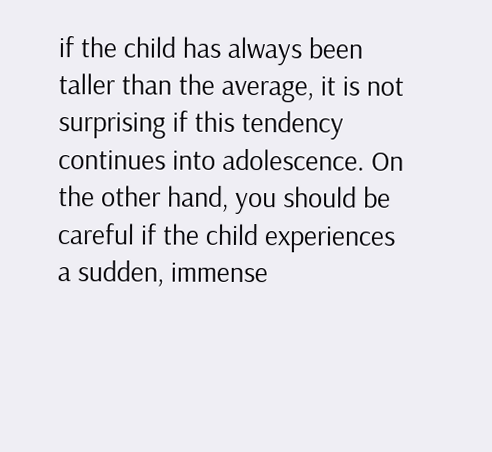if the child has always been taller than the average, it is not surprising if this tendency continues into adolescence. On the other hand, you should be careful if the child experiences a sudden, immense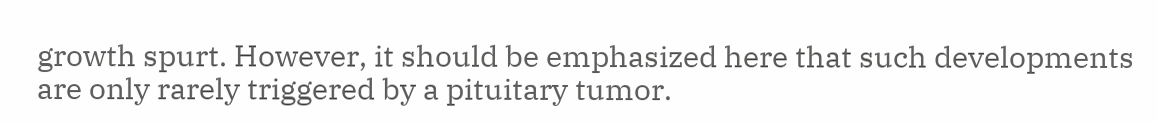growth spurt. However, it should be emphasized here that such developments are only rarely triggered by a pituitary tumor.